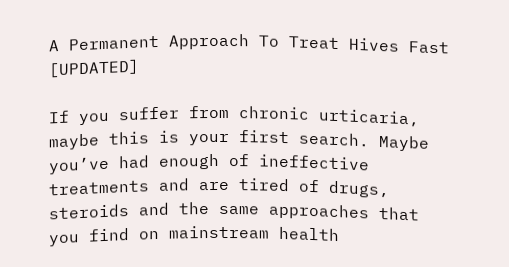A Permanent Approach To Treat Hives Fast [UPDATED]

If you suffer from chronic urticaria, maybe this is your first search. Maybe you’ve had enough of ineffective treatments and are tired of drugs, steroids and the same approaches that you find on mainstream health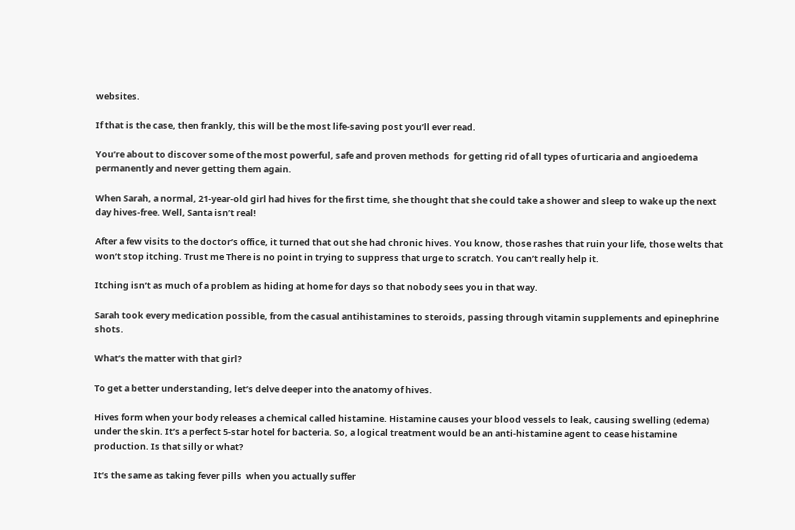websites.

If that is the case, then frankly, this will be the most life-saving post you’ll ever read.

You’re about to discover some of the most powerful, safe and proven methods  for getting rid of all types of urticaria and angioedema permanently and never getting them again.

When Sarah, a normal, 21-year-old girl had hives for the first time, she thought that she could take a shower and sleep to wake up the next day hives-free. Well, Santa isn’t real!

After a few visits to the doctor’s office, it turned that out she had chronic hives. You know, those rashes that ruin your life, those welts that won’t stop itching. Trust me There is no point in trying to suppress that urge to scratch. You can’t really help it.

Itching isn’t as much of a problem as hiding at home for days so that nobody sees you in that way.

Sarah took every medication possible, from the casual antihistamines to steroids, passing through vitamin supplements and epinephrine shots.

What’s the matter with that girl?

To get a better understanding, let’s delve deeper into the anatomy of hives.

Hives form when your body releases a chemical called histamine. Histamine causes your blood vessels to leak, causing swelling (edema) under the skin. It’s a perfect 5-star hotel for bacteria. So, a logical treatment would be an anti-histamine agent to cease histamine production. Is that silly or what?

It’s the same as taking fever pills  when you actually suffer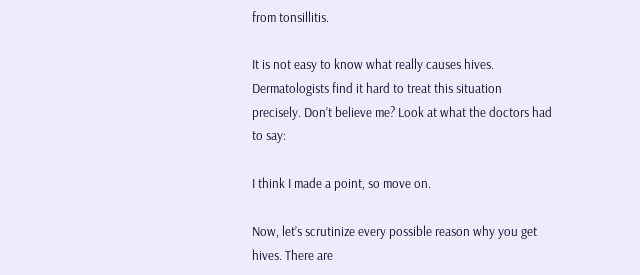from tonsillitis.

It is not easy to know what really causes hives. Dermatologists find it hard to treat this situation precisely. Don’t believe me? Look at what the doctors had to say:

I think I made a point, so move on.

Now, let’s scrutinize every possible reason why you get hives. There are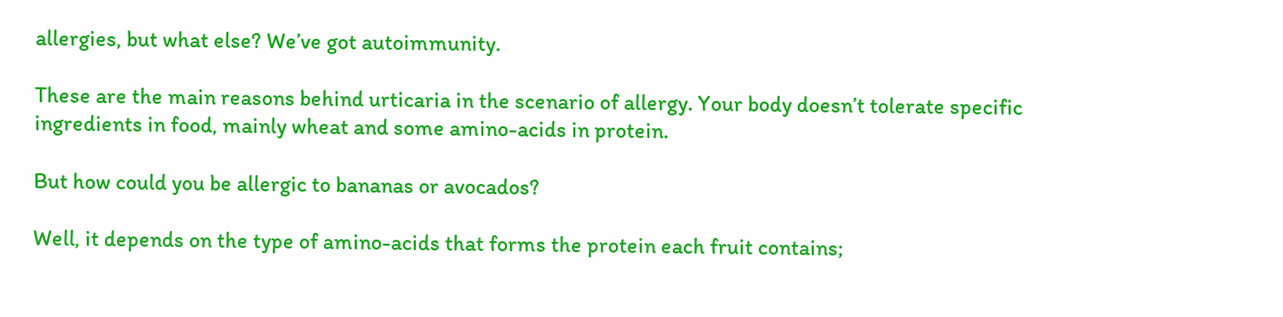allergies, but what else? We’ve got autoimmunity.

These are the main reasons behind urticaria in the scenario of allergy. Your body doesn’t tolerate specific ingredients in food, mainly wheat and some amino-acids in protein.

But how could you be allergic to bananas or avocados?

Well, it depends on the type of amino-acids that forms the protein each fruit contains;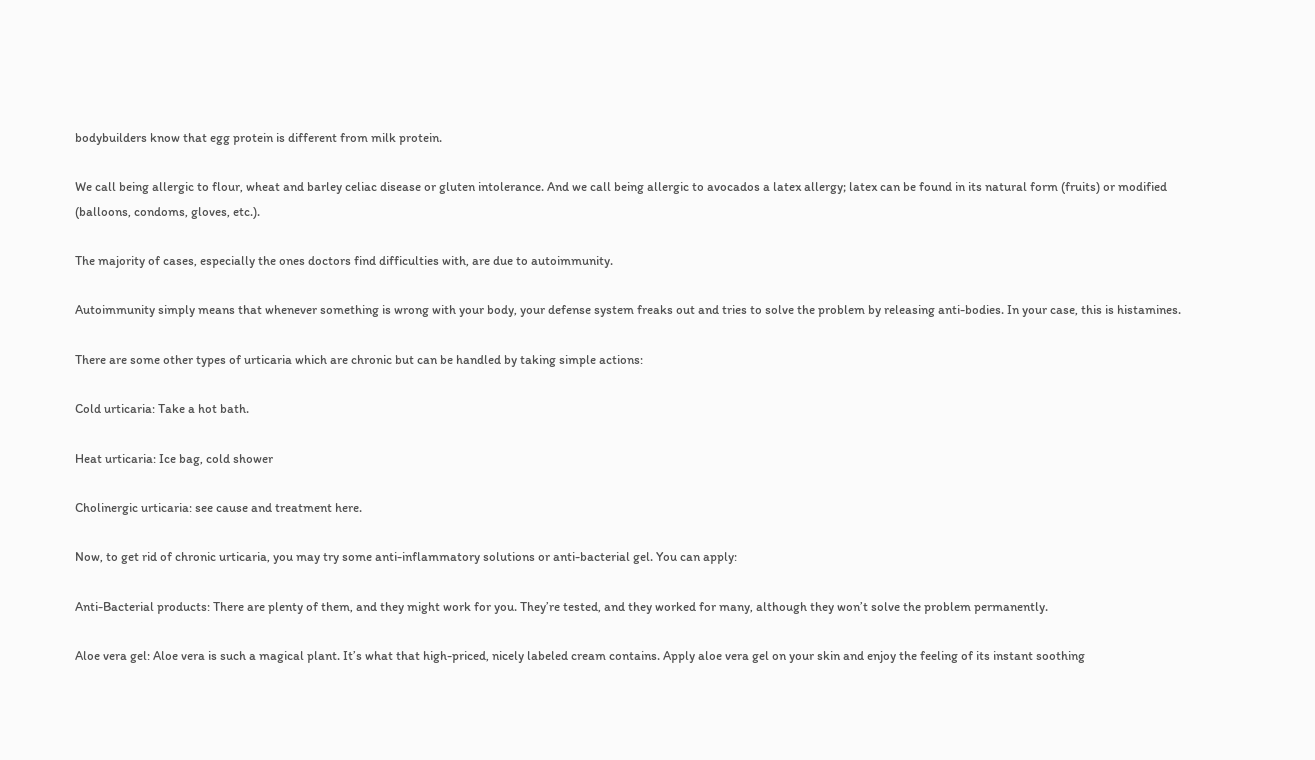bodybuilders know that egg protein is different from milk protein.

We call being allergic to flour, wheat and barley celiac disease or gluten intolerance. And we call being allergic to avocados a latex allergy; latex can be found in its natural form (fruits) or modified (balloons, condoms, gloves, etc.).

The majority of cases, especially the ones doctors find difficulties with, are due to autoimmunity.

Autoimmunity simply means that whenever something is wrong with your body, your defense system freaks out and tries to solve the problem by releasing anti-bodies. In your case, this is histamines.

There are some other types of urticaria which are chronic but can be handled by taking simple actions:

Cold urticaria: Take a hot bath.

Heat urticaria: Ice bag, cold shower

Cholinergic urticaria: see cause and treatment here.

Now, to get rid of chronic urticaria, you may try some anti-inflammatory solutions or anti-bacterial gel. You can apply:

Anti-Bacterial products: There are plenty of them, and they might work for you. They’re tested, and they worked for many, although they won’t solve the problem permanently.

Aloe vera gel: Aloe vera is such a magical plant. It’s what that high-priced, nicely labeled cream contains. Apply aloe vera gel on your skin and enjoy the feeling of its instant soothing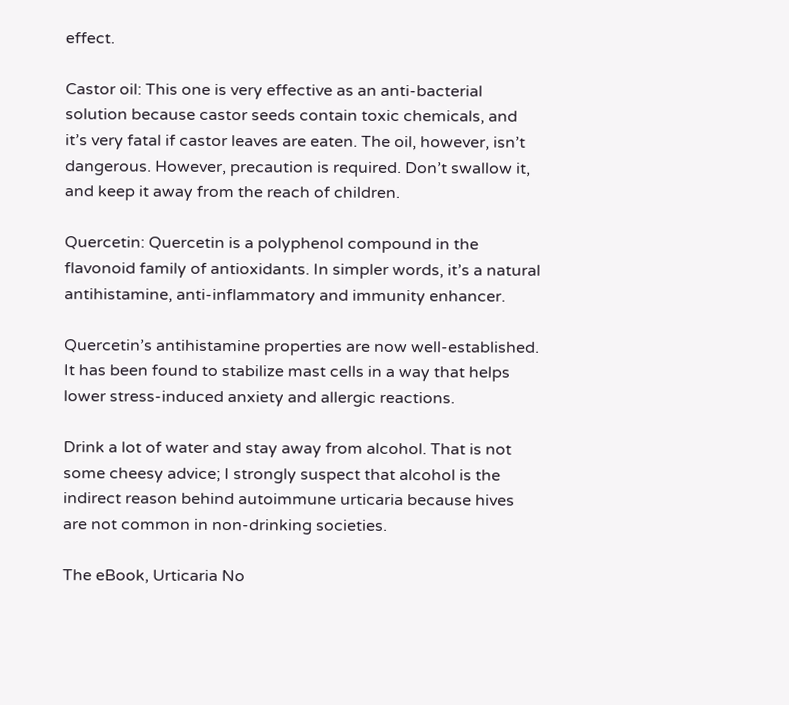effect.

Castor oil: This one is very effective as an anti-bacterial solution because castor seeds contain toxic chemicals, and it’s very fatal if castor leaves are eaten. The oil, however, isn’t dangerous. However, precaution is required. Don’t swallow it, and keep it away from the reach of children.

Quercetin: Quercetin is a polyphenol compound in the flavonoid family of antioxidants. In simpler words, it’s a natural antihistamine, anti-inflammatory and immunity enhancer.

Quercetin’s antihistamine properties are now well-established.  It has been found to stabilize mast cells in a way that helps lower stress-induced anxiety and allergic reactions.

Drink a lot of water and stay away from alcohol. That is not some cheesy advice; I strongly suspect that alcohol is the indirect reason behind autoimmune urticaria because hives are not common in non-drinking societies.

The eBook, Urticaria No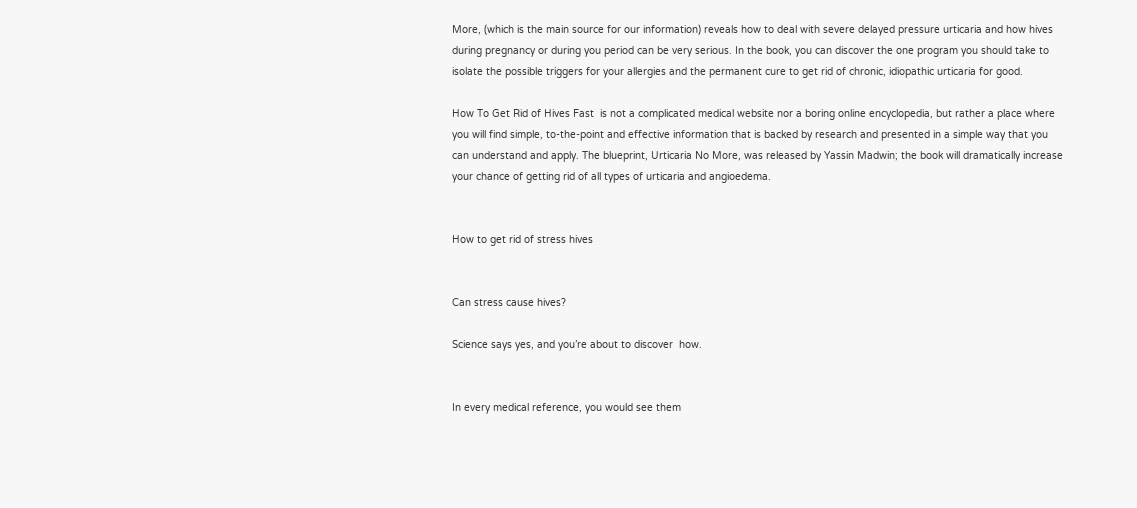More, (which is the main source for our information) reveals how to deal with severe delayed pressure urticaria and how hives during pregnancy or during you period can be very serious. In the book, you can discover the one program you should take to isolate the possible triggers for your allergies and the permanent cure to get rid of chronic, idiopathic urticaria for good.

How To Get Rid of Hives Fast  is not a complicated medical website nor a boring online encyclopedia, but rather a place where you will find simple, to-the-point and effective information that is backed by research and presented in a simple way that you can understand and apply. The blueprint, Urticaria No More, was released by Yassin Madwin; the book will dramatically increase your chance of getting rid of all types of urticaria and angioedema.


How to get rid of stress hives


Can stress cause hives?

Science says yes, and you’re about to discover  how.


In every medical reference, you would see them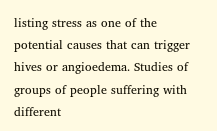listing stress as one of the potential causes that can trigger hives or angioedema. Studies of groups of people suffering with different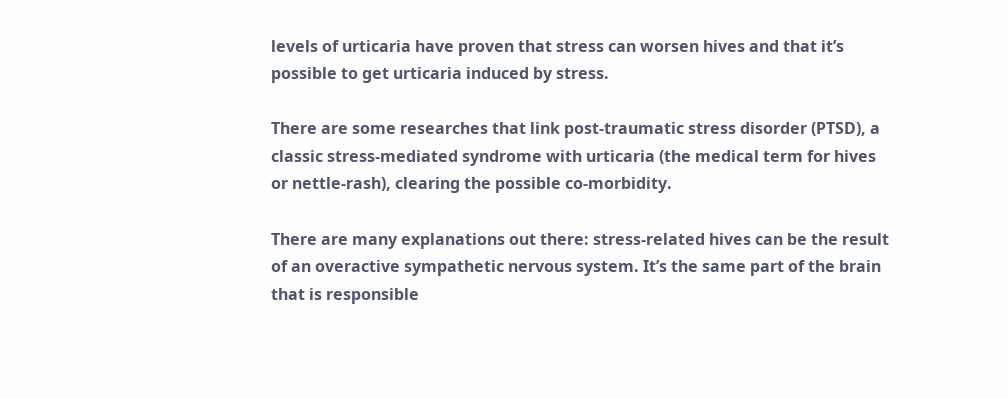levels of urticaria have proven that stress can worsen hives and that it’s possible to get urticaria induced by stress.

There are some researches that link post-traumatic stress disorder (PTSD), a classic stress-mediated syndrome with urticaria (the medical term for hives or nettle-rash), clearing the possible co-morbidity.

There are many explanations out there: stress-related hives can be the result of an overactive sympathetic nervous system. It’s the same part of the brain that is responsible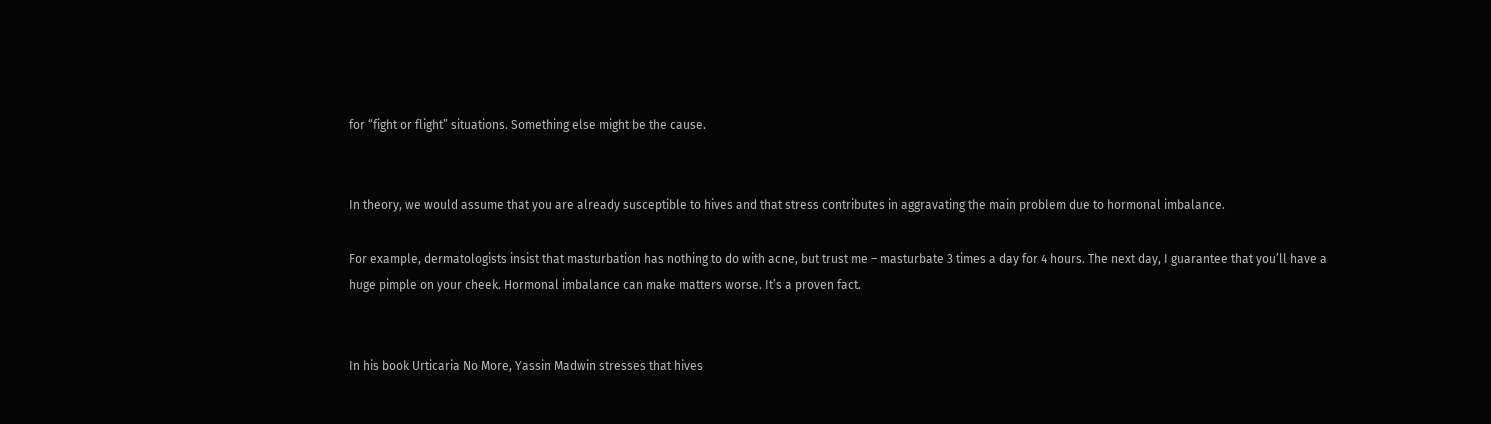for “fight or flight” situations. Something else might be the cause.


In theory, we would assume that you are already susceptible to hives and that stress contributes in aggravating the main problem due to hormonal imbalance.

For example, dermatologists insist that masturbation has nothing to do with acne, but trust me – masturbate 3 times a day for 4 hours. The next day, I guarantee that you’ll have a huge pimple on your cheek. Hormonal imbalance can make matters worse. It’s a proven fact.


In his book Urticaria No More, Yassin Madwin stresses that hives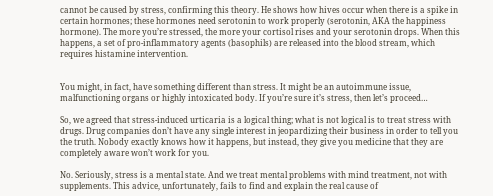cannot be caused by stress, confirming this theory. He shows how hives occur when there is a spike in certain hormones; these hormones need serotonin to work properly (serotonin, AKA the happiness hormone). The more you’re stressed, the more your cortisol rises and your serotonin drops. When this happens, a set of pro-inflammatory agents (basophils) are released into the blood stream, which requires histamine intervention.


You might, in fact, have something different than stress. It might be an autoimmune issue, malfunctioning organs or highly intoxicated body. If you’re sure it’s stress, then let’s proceed…

So, we agreed that stress-induced urticaria is a logical thing; what is not logical is to treat stress with drugs. Drug companies don’t have any single interest in jeopardizing their business in order to tell you the truth. Nobody exactly knows how it happens, but instead, they give you medicine that they are completely aware won’t work for you.

No. Seriously, stress is a mental state. And we treat mental problems with mind treatment, not with supplements. This advice, unfortunately, fails to find and explain the real cause of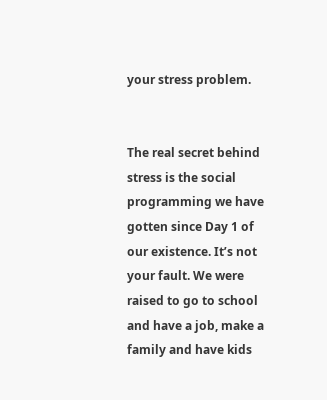your stress problem.


The real secret behind stress is the social programming we have gotten since Day 1 of our existence. It’s not your fault. We were raised to go to school and have a job, make a family and have kids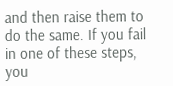and then raise them to do the same. If you fail in one of these steps, you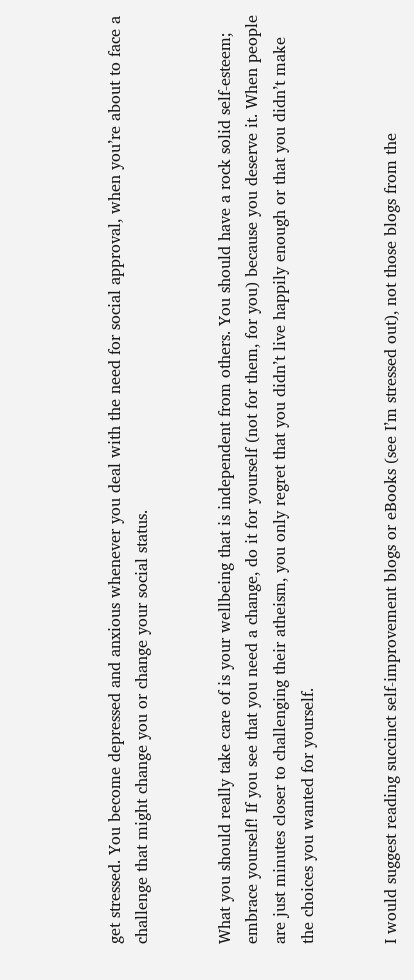get stressed. You become depressed and anxious whenever you deal with the need for social approval, when you’re about to face a challenge that might change you or change your social status.


What you should really take care of is your wellbeing that is independent from others. You should have a rock solid self-esteem; embrace yourself! If you see that you need a change, do it for yourself (not for them, for you) because you deserve it. When people are just minutes closer to challenging their atheism, you only regret that you didn’t live happily enough or that you didn’t make the choices you wanted for yourself.


I would suggest reading succinct self-improvement blogs or eBooks (see I’m stressed out), not those blogs from the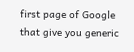first page of Google that give you generic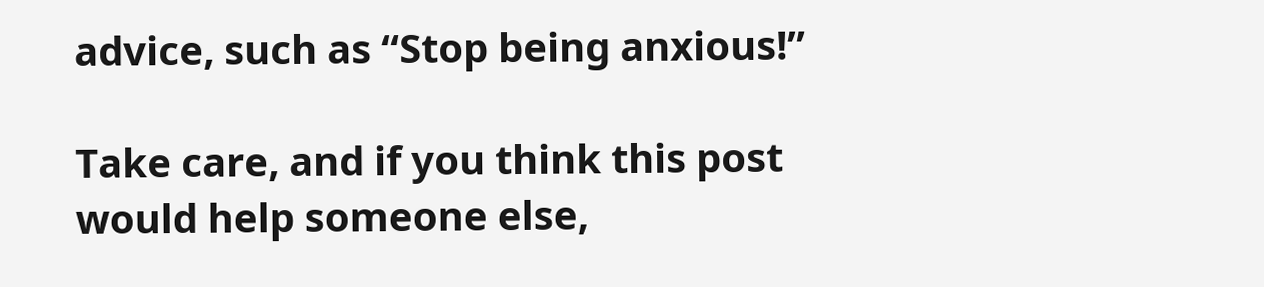advice, such as “Stop being anxious!”

Take care, and if you think this post would help someone else,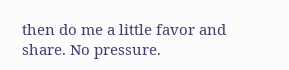then do me a little favor and share. No pressure.